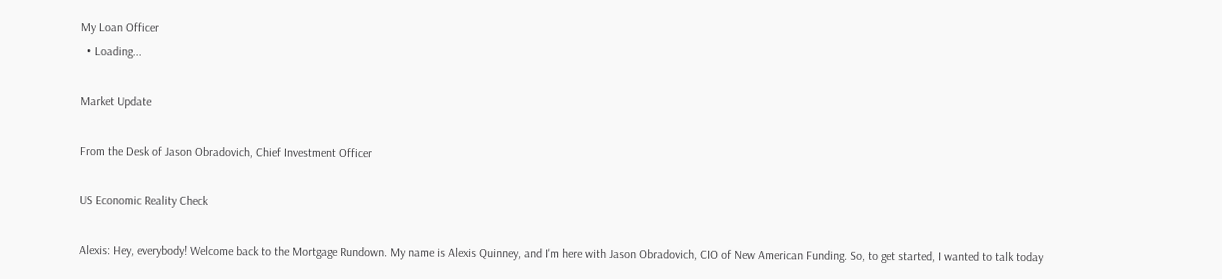My Loan Officer
  • Loading...

Market Update

From the Desk of Jason Obradovich, Chief Investment Officer

US Economic Reality Check

Alexis: Hey, everybody! Welcome back to the Mortgage Rundown. My name is Alexis Quinney, and I'm here with Jason Obradovich, CIO of New American Funding. So, to get started, I wanted to talk today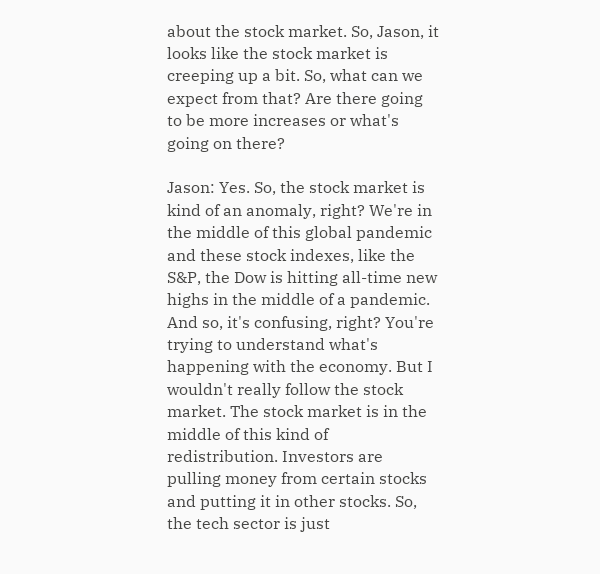about the stock market. So, Jason, it looks like the stock market is creeping up a bit. So, what can we expect from that? Are there going to be more increases or what's going on there?

Jason: Yes. So, the stock market is kind of an anomaly, right? We're in the middle of this global pandemic and these stock indexes, like the S&P, the Dow is hitting all-time new highs in the middle of a pandemic. And so, it's confusing, right? You're trying to understand what's happening with the economy. But I wouldn't really follow the stock market. The stock market is in the middle of this kind of redistribution. Investors are pulling money from certain stocks and putting it in other stocks. So, the tech sector is just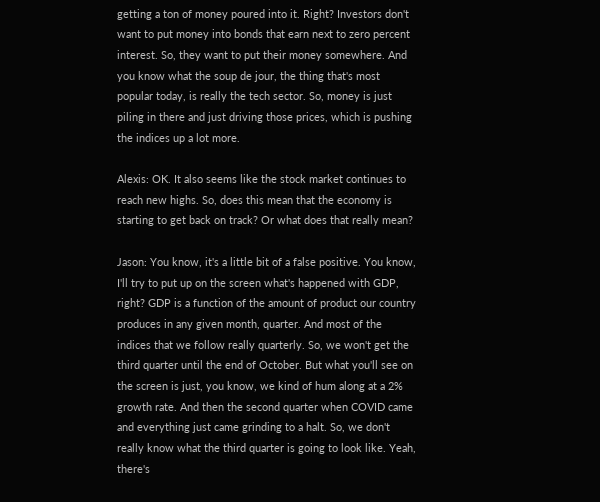getting a ton of money poured into it. Right? Investors don't want to put money into bonds that earn next to zero percent interest. So, they want to put their money somewhere. And you know what the soup de jour, the thing that's most popular today, is really the tech sector. So, money is just piling in there and just driving those prices, which is pushing the indices up a lot more.

Alexis: OK. It also seems like the stock market continues to reach new highs. So, does this mean that the economy is starting to get back on track? Or what does that really mean?

Jason: You know, it's a little bit of a false positive. You know, I'll try to put up on the screen what's happened with GDP, right? GDP is a function of the amount of product our country produces in any given month, quarter. And most of the indices that we follow really quarterly. So, we won't get the third quarter until the end of October. But what you'll see on the screen is just, you know, we kind of hum along at a 2% growth rate. And then the second quarter when COVID came and everything just came grinding to a halt. So, we don't really know what the third quarter is going to look like. Yeah, there's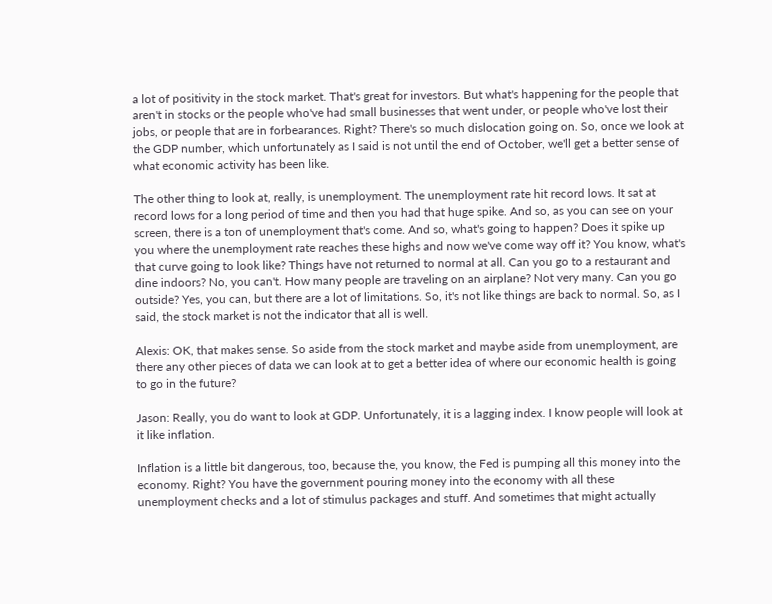a lot of positivity in the stock market. That's great for investors. But what's happening for the people that aren't in stocks or the people who've had small businesses that went under, or people who've lost their jobs, or people that are in forbearances. Right? There's so much dislocation going on. So, once we look at the GDP number, which unfortunately as I said is not until the end of October, we'll get a better sense of what economic activity has been like.

The other thing to look at, really, is unemployment. The unemployment rate hit record lows. It sat at record lows for a long period of time and then you had that huge spike. And so, as you can see on your screen, there is a ton of unemployment that's come. And so, what's going to happen? Does it spike up you where the unemployment rate reaches these highs and now we've come way off it? You know, what's that curve going to look like? Things have not returned to normal at all. Can you go to a restaurant and dine indoors? No, you can't. How many people are traveling on an airplane? Not very many. Can you go outside? Yes, you can, but there are a lot of limitations. So, it's not like things are back to normal. So, as I said, the stock market is not the indicator that all is well.

Alexis: OK, that makes sense. So aside from the stock market and maybe aside from unemployment, are there any other pieces of data we can look at to get a better idea of where our economic health is going to go in the future?

Jason: Really, you do want to look at GDP. Unfortunately, it is a lagging index. I know people will look at it like inflation.

Inflation is a little bit dangerous, too, because the, you know, the Fed is pumping all this money into the economy. Right? You have the government pouring money into the economy with all these unemployment checks and a lot of stimulus packages and stuff. And sometimes that might actually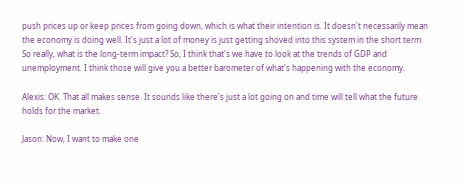push prices up or keep prices from going down, which is what their intention is. It doesn't necessarily mean the economy is doing well. It's just a lot of money is just getting shoved into this system in the short term. So really, what is the long-term impact? So, I think that's we have to look at the trends of GDP and unemployment. I think those will give you a better barometer of what's happening with the economy.

Alexis: OK. That all makes sense. It sounds like there's just a lot going on and time will tell what the future holds for the market.

Jason: Now, I want to make one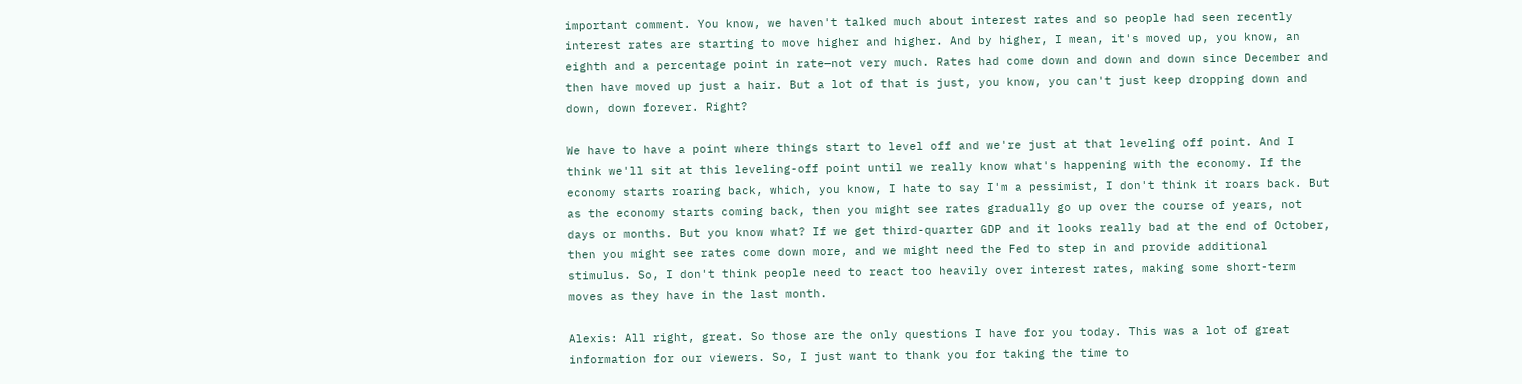important comment. You know, we haven't talked much about interest rates and so people had seen recently interest rates are starting to move higher and higher. And by higher, I mean, it's moved up, you know, an eighth and a percentage point in rate—not very much. Rates had come down and down and down since December and then have moved up just a hair. But a lot of that is just, you know, you can't just keep dropping down and down, down forever. Right?

We have to have a point where things start to level off and we're just at that leveling off point. And I think we'll sit at this leveling-off point until we really know what's happening with the economy. If the economy starts roaring back, which, you know, I hate to say I'm a pessimist, I don't think it roars back. But as the economy starts coming back, then you might see rates gradually go up over the course of years, not days or months. But you know what? If we get third-quarter GDP and it looks really bad at the end of October, then you might see rates come down more, and we might need the Fed to step in and provide additional stimulus. So, I don't think people need to react too heavily over interest rates, making some short-term moves as they have in the last month.

Alexis: All right, great. So those are the only questions I have for you today. This was a lot of great information for our viewers. So, I just want to thank you for taking the time to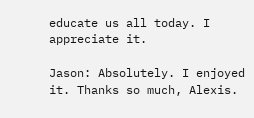educate us all today. I appreciate it.

Jason: Absolutely. I enjoyed it. Thanks so much, Alexis.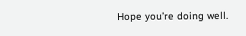Hope you’re doing well.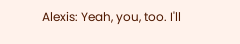Alexis: Yeah, you, too. I'll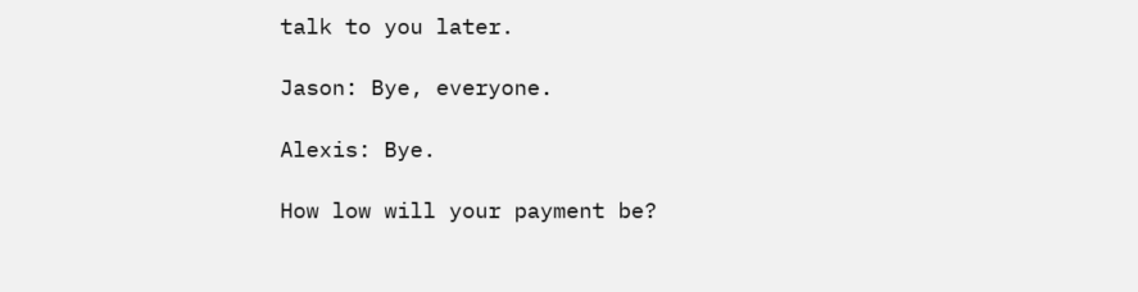talk to you later.

Jason: Bye, everyone.

Alexis: Bye.

How low will your payment be?